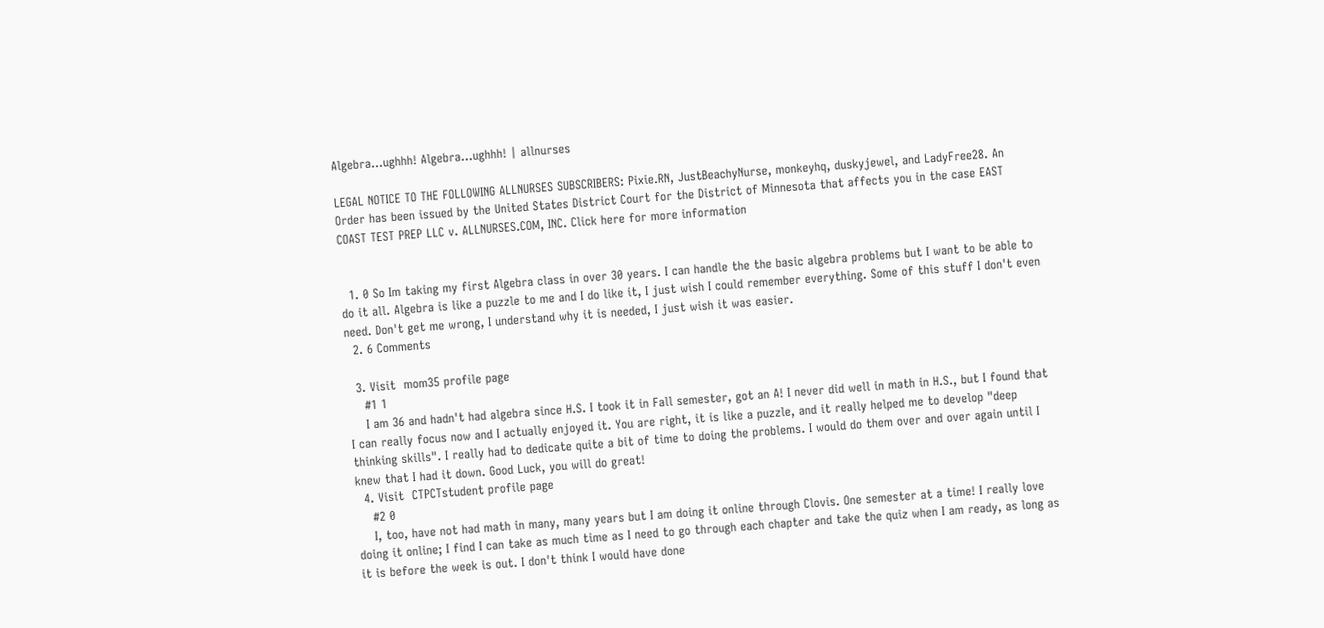Algebra...ughhh! Algebra...ughhh! | allnurses

LEGAL NOTICE TO THE FOLLOWING ALLNURSES SUBSCRIBERS: Pixie.RN, JustBeachyNurse, monkeyhq, duskyjewel, and LadyFree28. An Order has been issued by the United States District Court for the District of Minnesota that affects you in the case EAST COAST TEST PREP LLC v. ALLNURSES.COM, INC. Click here for more information


  1. 0 So Im taking my first Algebra class in over 30 years. I can handle the the basic algebra problems but I want to be able to do it all. Algebra is like a puzzle to me and I do like it, I just wish I could remember everything. Some of this stuff I don't even need. Don't get me wrong, I understand why it is needed, I just wish it was easier.
  2. 6 Comments

  3. Visit  mom35 profile page
    #1 1
    I am 36 and hadn't had algebra since H.S. I took it in Fall semester, got an A! I never did well in math in H.S., but I found that I can really focus now and I actually enjoyed it. You are right, it is like a puzzle, and it really helped me to develop "deep thinking skills". I really had to dedicate quite a bit of time to doing the problems. I would do them over and over again until I knew that I had it down. Good Luck, you will do great!
  4. Visit  CTPCTstudent profile page
    #2 0
    I, too, have not had math in many, many years but I am doing it online through Clovis. One semester at a time! I really love doing it online; I find I can take as much time as I need to go through each chapter and take the quiz when I am ready, as long as it is before the week is out. I don't think I would have done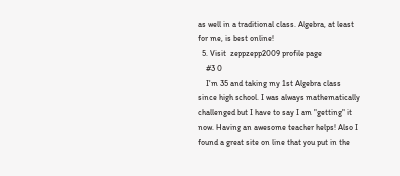as well in a traditional class. Algebra, at least for me, is best online!
  5. Visit  zeppzepp2009 profile page
    #3 0
    I'm 35 and taking my 1st Algebra class since high school. I was always mathematically challenged but I have to say I am "getting" it now. Having an awesome teacher helps! Also I found a great site on line that you put in the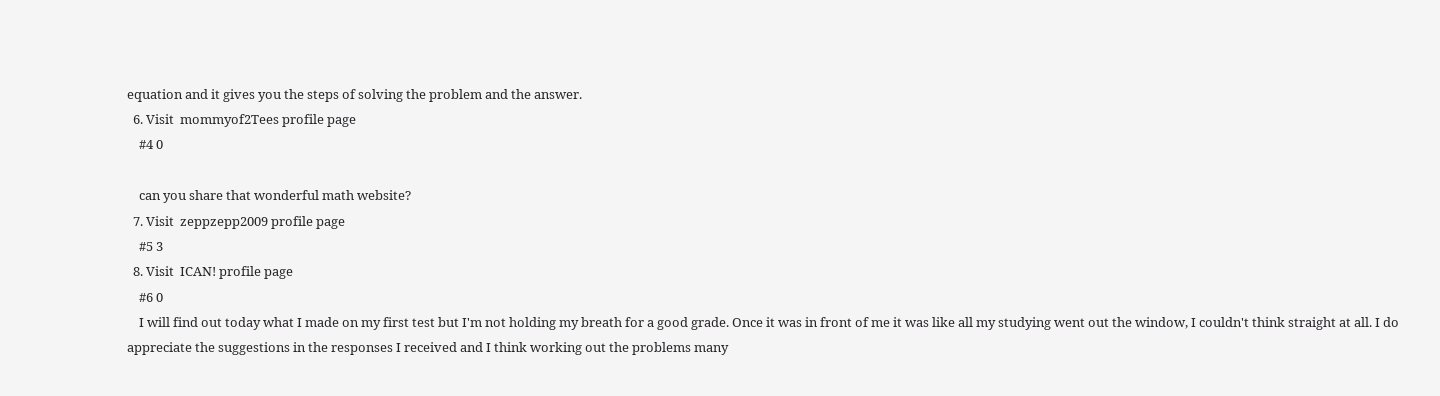equation and it gives you the steps of solving the problem and the answer.
  6. Visit  mommyof2Tees profile page
    #4 0

    can you share that wonderful math website?
  7. Visit  zeppzepp2009 profile page
    #5 3
  8. Visit  ICAN! profile page
    #6 0
    I will find out today what I made on my first test but I'm not holding my breath for a good grade. Once it was in front of me it was like all my studying went out the window, I couldn't think straight at all. I do appreciate the suggestions in the responses I received and I think working out the problems many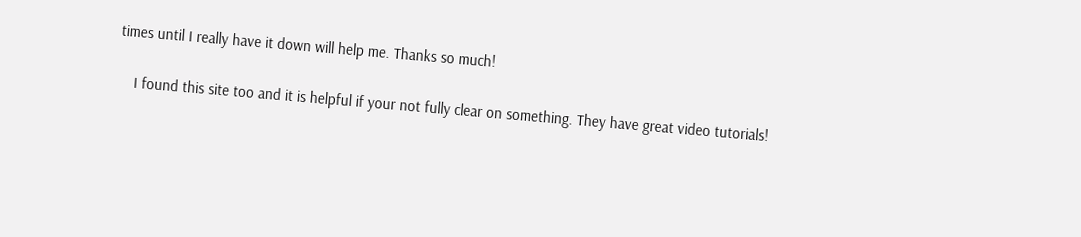times until I really have it down will help me. Thanks so much!

    I found this site too and it is helpful if your not fully clear on something. They have great video tutorials!